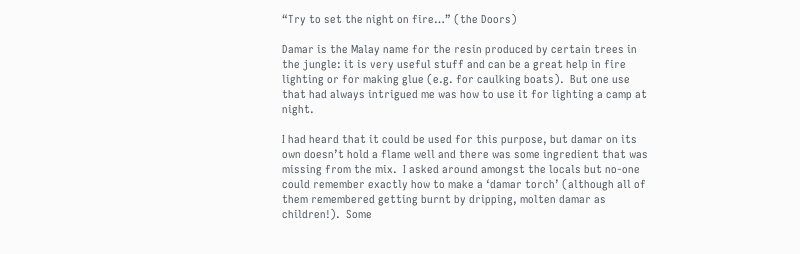“Try to set the night on fire…” (the Doors)

Damar is the Malay name for the resin produced by certain trees in the jungle: it is very useful stuff and can be a great help in fire lighting or for making glue (e.g. for caulking boats).  But one use that had always intrigued me was how to use it for lighting a camp at night.

I had heard that it could be used for this purpose, but damar on its own doesn’t hold a flame well and there was some ingredient that was missing from the mix.  I asked around amongst the locals but no-one could remember exactly how to make a ‘damar torch’ (although all of them remembered getting burnt by dripping, molten damar as children!).  Some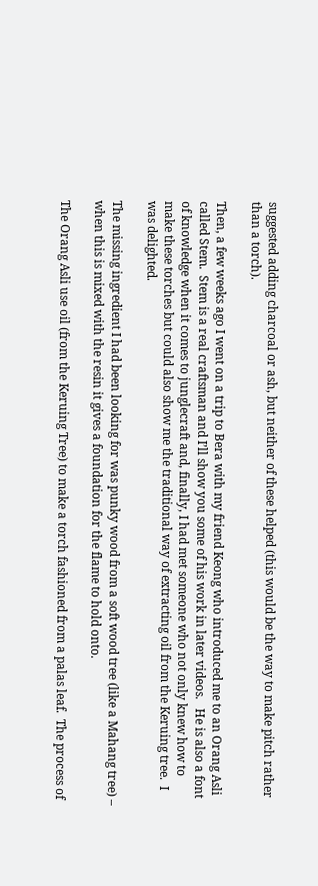suggested adding charcoal or ash, but neither of these helped (this would be the way to make pitch rather than a torch).

Then, a few weeks ago I went on a trip to Bera with my friend Keong who introduced me to an Orang Asli called Stem.  Stem is a real craftsman and I’ll show you some of his work in later videos.   He is also a font of knowledge when it comes to junglecraft and, finally, I had met someone who not only knew how to make these torches but could also show me the traditional way of extracting oil from the Keruing tree.  I was delighted.

The missing ingredient I had been looking for was punky wood from a soft wood tree (like a Mahang tree) – when this is mixed with the resin it gives a foundation for the flame to hold onto.

The Orang Asli use oil (from the Keruing Tree) to make a torch fashioned from a palas leaf.  The process of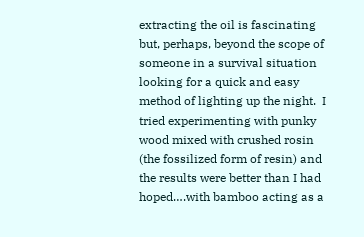extracting the oil is fascinating but, perhaps, beyond the scope of someone in a survival situation looking for a quick and easy method of lighting up the night.  I tried experimenting with punky wood mixed with crushed rosin (the fossilized form of resin) and the results were better than I had hoped….with bamboo acting as a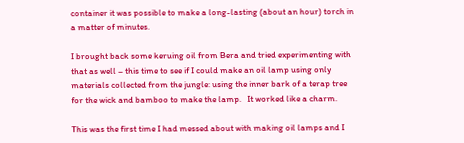container it was possible to make a long-lasting (about an hour) torch in a matter of minutes.

I brought back some keruing oil from Bera and tried experimenting with that as well – this time to see if I could make an oil lamp using only materials collected from the jungle: using the inner bark of a terap tree for the wick and bamboo to make the lamp.   It worked like a charm.

This was the first time I had messed about with making oil lamps and I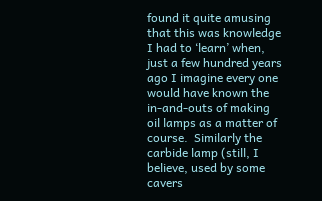found it quite amusing that this was knowledge I had to ‘learn’ when, just a few hundred years ago I imagine every one would have known the in-and-outs of making oil lamps as a matter of course.  Similarly the carbide lamp (still, I believe, used by some cavers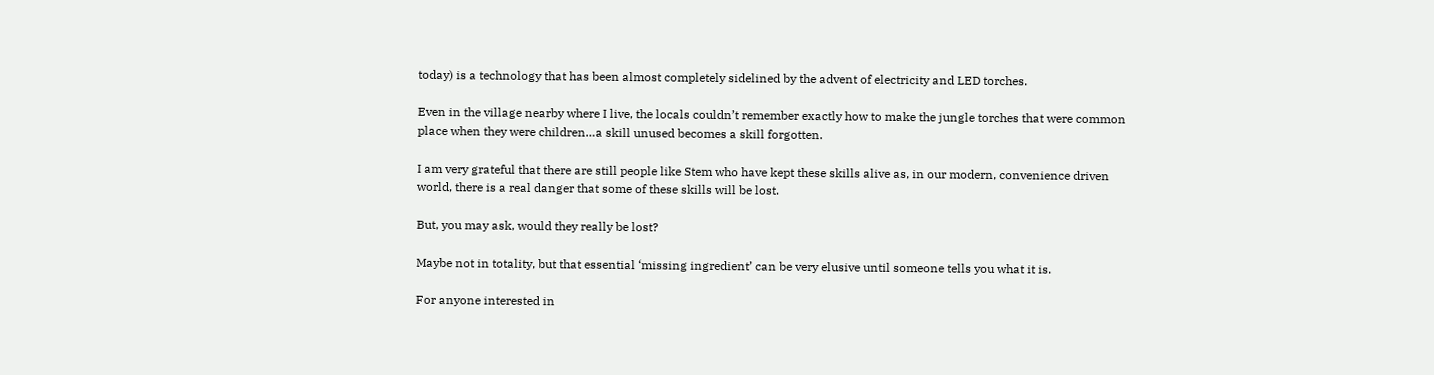today) is a technology that has been almost completely sidelined by the advent of electricity and LED torches.

Even in the village nearby where I live, the locals couldn’t remember exactly how to make the jungle torches that were common place when they were children…a skill unused becomes a skill forgotten.

I am very grateful that there are still people like Stem who have kept these skills alive as, in our modern, convenience driven world, there is a real danger that some of these skills will be lost.

But, you may ask, would they really be lost?

Maybe not in totality, but that essential ‘missing ingredient’ can be very elusive until someone tells you what it is.

For anyone interested in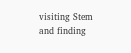visiting Stem and finding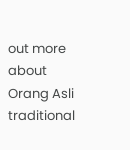out more about Orang Asli traditional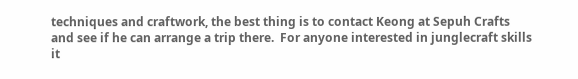techniques and craftwork, the best thing is to contact Keong at Sepuh Crafts and see if he can arrange a trip there.  For anyone interested in junglecraft skills it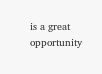is a great opportunity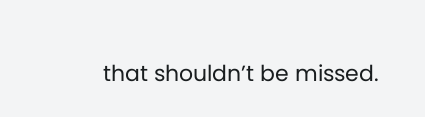that shouldn’t be missed.